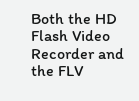Both the HD Flash Video Recorder and the FLV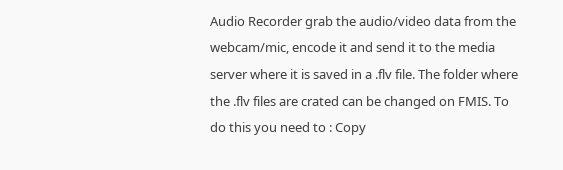Audio Recorder grab the audio/video data from the webcam/mic, encode it and send it to the media server where it is saved in a .flv file. The folder where the .flv files are crated can be changed on FMIS. To do this you need to : Copy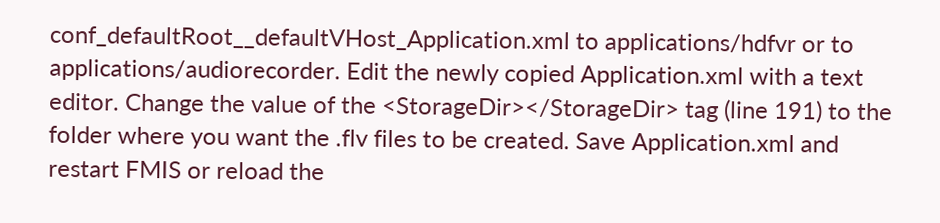conf_defaultRoot__defaultVHost_Application.xml to applications/hdfvr or to applications/audiorecorder. Edit the newly copied Application.xml with a text editor. Change the value of the <StorageDir></StorageDir> tag (line 191) to the folder where you want the .flv files to be created. Save Application.xml and restart FMIS or reload the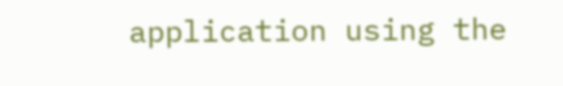application using the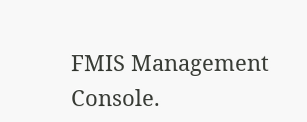FMIS Management Console.